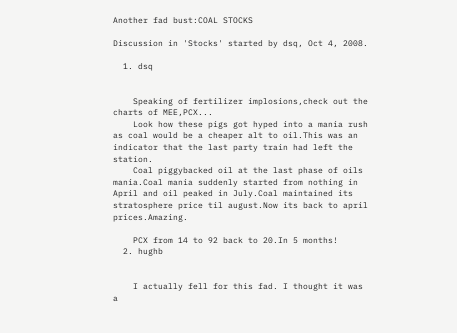Another fad bust:COAL STOCKS

Discussion in 'Stocks' started by dsq, Oct 4, 2008.

  1. dsq


    Speaking of fertilizer implosions,check out the charts of MEE,PCX...
    Look how these pigs got hyped into a mania rush as coal would be a cheaper alt to oil.This was an indicator that the last party train had left the station.
    Coal piggybacked oil at the last phase of oils mania.Coal mania suddenly started from nothing in April and oil peaked in July.Coal maintained its stratosphere price til august.Now its back to april prices.Amazing.

    PCX from 14 to 92 back to 20.In 5 months!
  2. hughb


    I actually fell for this fad. I thought it was a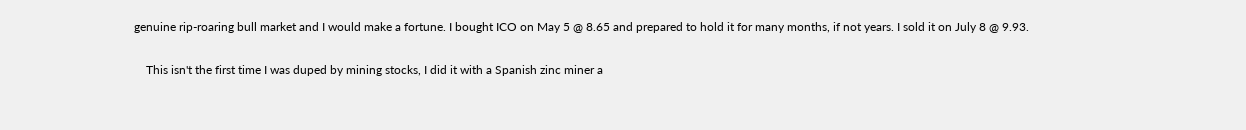genuine rip-roaring bull market and I would make a fortune. I bought ICO on May 5 @ 8.65 and prepared to hold it for many months, if not years. I sold it on July 8 @ 9.93.

    This isn't the first time I was duped by mining stocks, I did it with a Spanish zinc miner a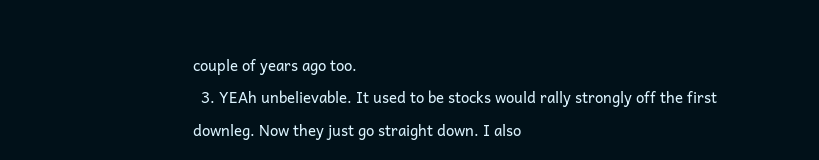couple of years ago too.
  3. YEAh unbelievable. It used to be stocks would rally strongly off the first downleg. Now they just go straight down. I also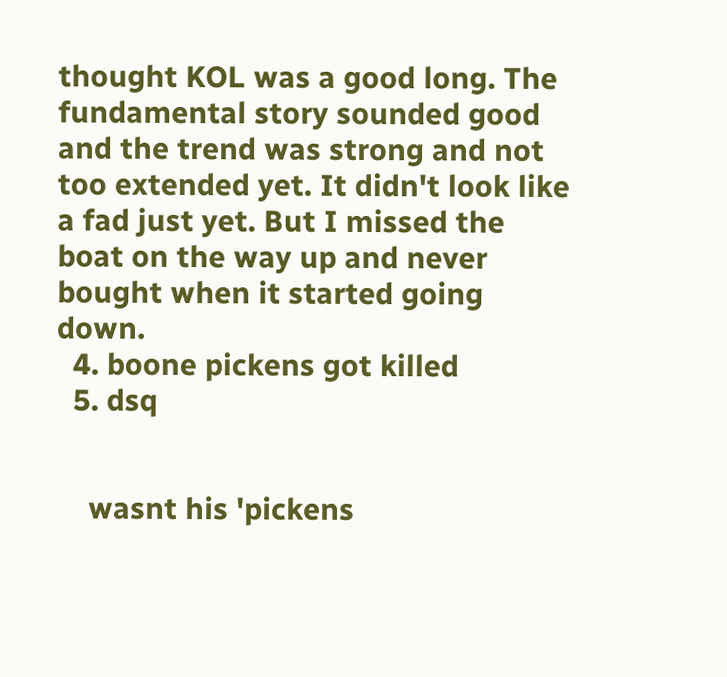thought KOL was a good long. The fundamental story sounded good and the trend was strong and not too extended yet. It didn't look like a fad just yet. But I missed the boat on the way up and never bought when it started going down.
  4. boone pickens got killed
  5. dsq


    wasnt his 'pickens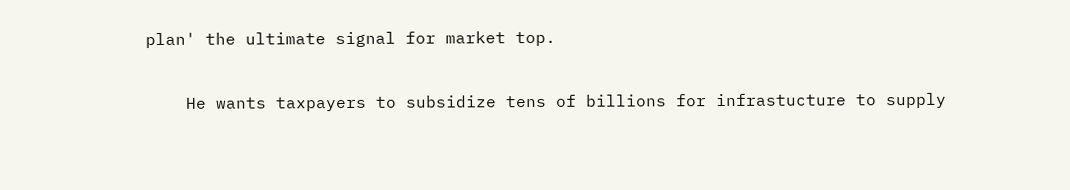plan' the ultimate signal for market top.

    He wants taxpayers to subsidize tens of billions for infrastucture to supply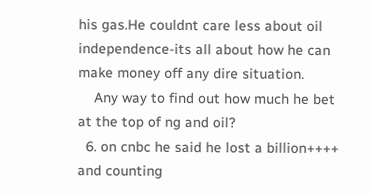his gas.He couldnt care less about oil independence-its all about how he can make money off any dire situation.
    Any way to find out how much he bet at the top of ng and oil?
  6. on cnbc he said he lost a billion++++ and counting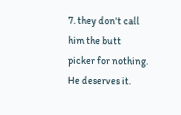7. they don't call him the butt picker for nothing. He deserves it.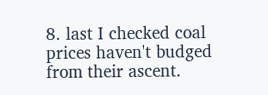8. last I checked coal prices haven't budged from their ascent.